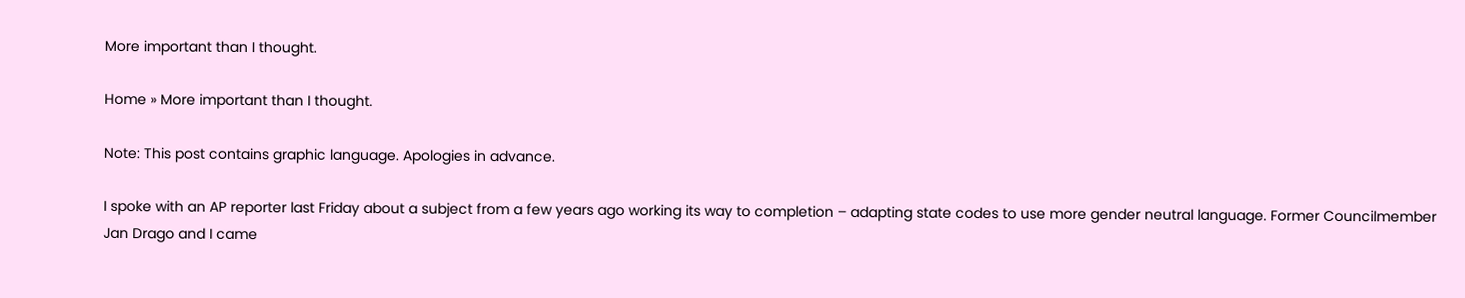More important than I thought.

Home » More important than I thought.

Note: This post contains graphic language. Apologies in advance.

I spoke with an AP reporter last Friday about a subject from a few years ago working its way to completion – adapting state codes to use more gender neutral language. Former Councilmember Jan Drago and I came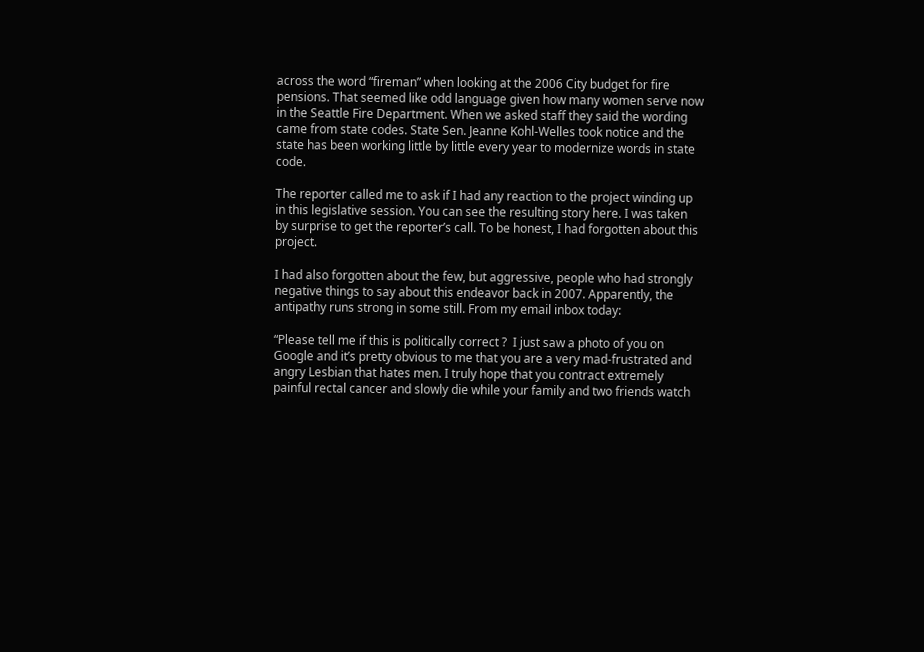across the word “fireman” when looking at the 2006 City budget for fire pensions. That seemed like odd language given how many women serve now in the Seattle Fire Department. When we asked staff they said the wording came from state codes. State Sen. Jeanne Kohl-Welles took notice and the state has been working little by little every year to modernize words in state code.

The reporter called me to ask if I had any reaction to the project winding up in this legislative session. You can see the resulting story here. I was taken by surprise to get the reporter’s call. To be honest, I had forgotten about this project.

I had also forgotten about the few, but aggressive, people who had strongly negative things to say about this endeavor back in 2007. Apparently, the antipathy runs strong in some still. From my email inbox today:

“Please tell me if this is politically correct ?  I just saw a photo of you on Google and it’s pretty obvious to me that you are a very mad-frustrated and angry Lesbian that hates men. I truly hope that you contract extremely painful rectal cancer and slowly die while your family and two friends watch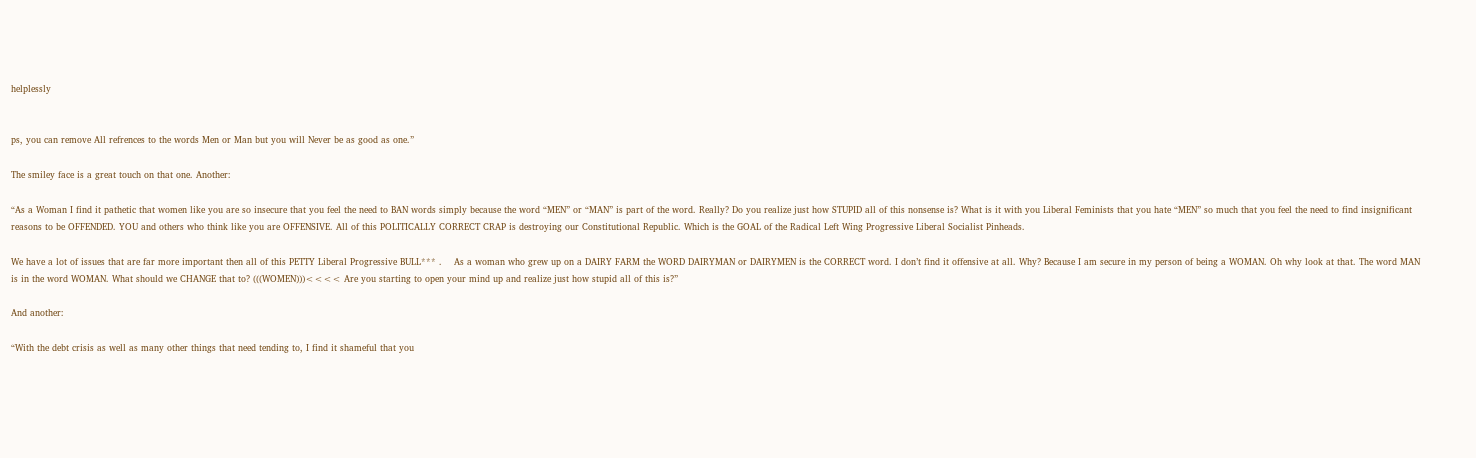helplessly


ps, you can remove All refrences to the words Men or Man but you will Never be as good as one.”

The smiley face is a great touch on that one. Another:

“As a Woman I find it pathetic that women like you are so insecure that you feel the need to BAN words simply because the word “MEN” or “MAN” is part of the word. Really? Do you realize just how STUPID all of this nonsense is? What is it with you Liberal Feminists that you hate “MEN” so much that you feel the need to find insignificant reasons to be OFFENDED. YOU and others who think like you are OFFENSIVE. All of this POLITICALLY CORRECT CRAP is destroying our Constitutional Republic. Which is the GOAL of the Radical Left Wing Progressive Liberal Socialist Pinheads.

We have a lot of issues that are far more important then all of this PETTY Liberal Progressive BULL*** .    As a woman who grew up on a DAIRY FARM the WORD DAIRYMAN or DAIRYMEN is the CORRECT word. I don’t find it offensive at all. Why? Because I am secure in my person of being a WOMAN. Oh why look at that. The word MAN is in the word WOMAN. What should we CHANGE that to? (((WOMEN)))<<<< Are you starting to open your mind up and realize just how stupid all of this is?”

And another:

“With the debt crisis as well as many other things that need tending to, I find it shameful that you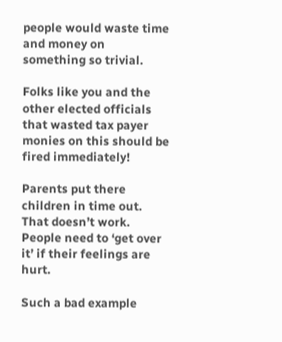people would waste time and money on something so trivial.

Folks like you and the other elected officials that wasted tax payer monies on this should be fired immediately!

Parents put there children in time out.  That doesn’t work.  People need to ‘get over it’ if their feelings are hurt.

Such a bad example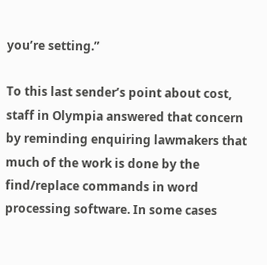you’re setting.”

To this last sender’s point about cost, staff in Olympia answered that concern by reminding enquiring lawmakers that much of the work is done by the find/replace commands in word processing software. In some cases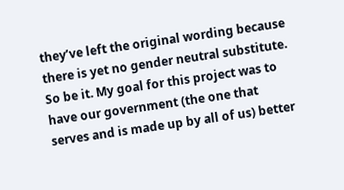they’ve left the original wording because there is yet no gender neutral substitute. So be it. My goal for this project was to have our government (the one that serves and is made up by all of us) better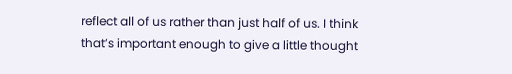reflect all of us rather than just half of us. I think that’s important enough to give a little thought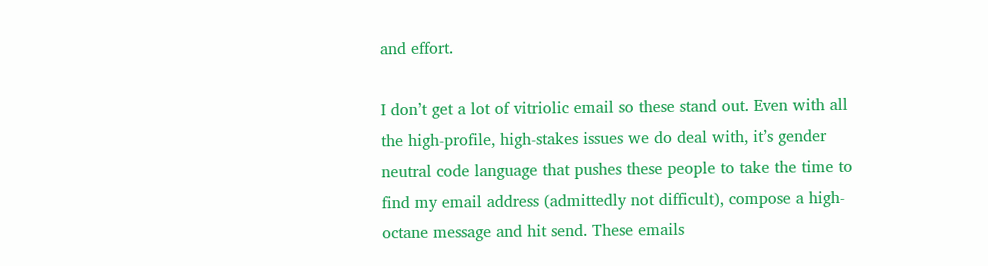and effort.

I don’t get a lot of vitriolic email so these stand out. Even with all the high-profile, high-stakes issues we do deal with, it’s gender neutral code language that pushes these people to take the time to find my email address (admittedly not difficult), compose a high-octane message and hit send. These emails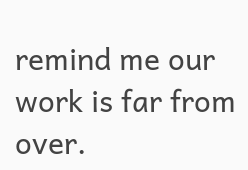remind me our work is far from over.